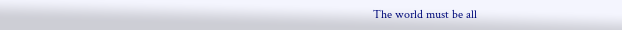The world must be all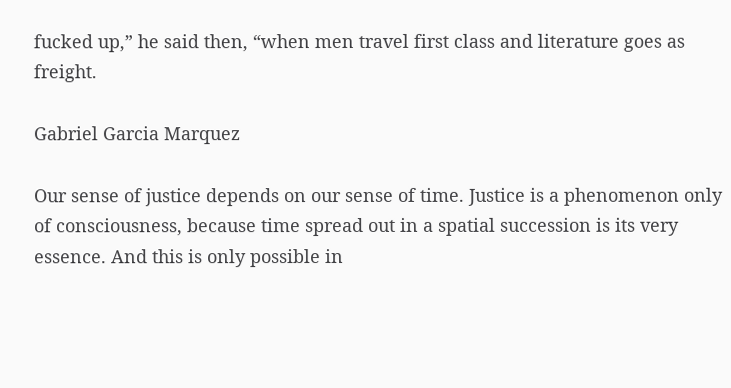fucked up,” he said then, “when men travel first class and literature goes as freight.

Gabriel Garcia Marquez

Our sense of justice depends on our sense of time. Justice is a phenomenon only of consciousness, because time spread out in a spatial succession is its very essence. And this is only possible in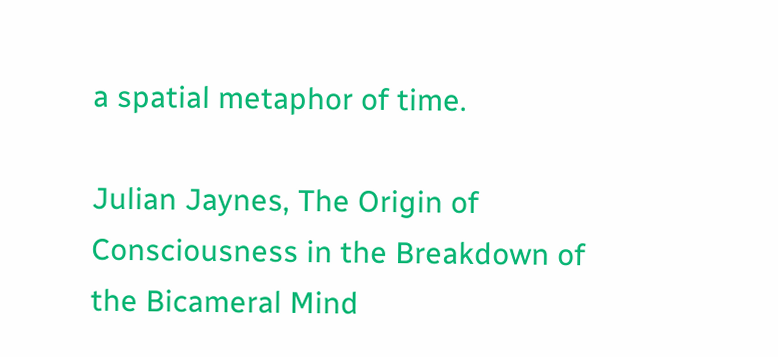a spatial metaphor of time.

Julian Jaynes, The Origin of Consciousness in the Breakdown of the Bicameral Mind